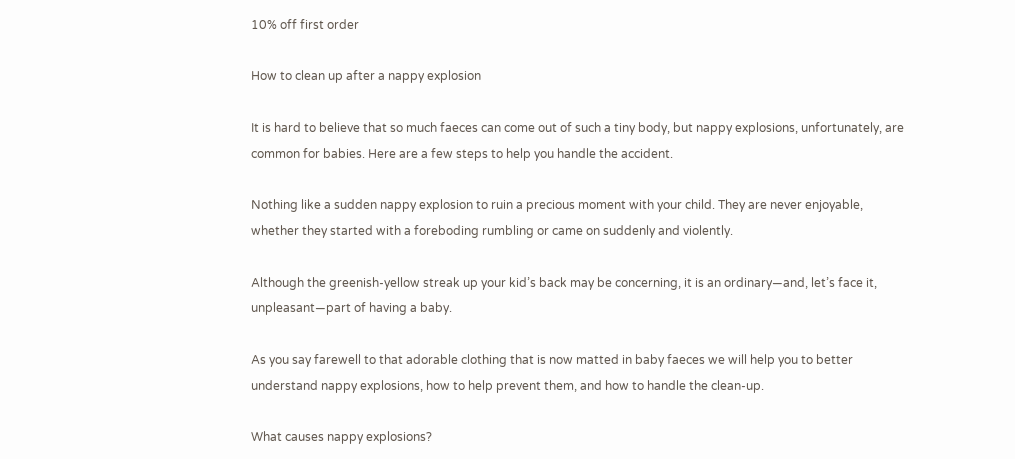10% off first order

How to clean up after a nappy explosion

It is hard to believe that so much faeces can come out of such a tiny body, but nappy explosions, unfortunately, are common for babies. Here are a few steps to help you handle the accident.

Nothing like a sudden nappy explosion to ruin a precious moment with your child. They are never enjoyable, whether they started with a foreboding rumbling or came on suddenly and violently.

Although the greenish-yellow streak up your kid’s back may be concerning, it is an ordinary—and, let’s face it, unpleasant—part of having a baby.

As you say farewell to that adorable clothing that is now matted in baby faeces we will help you to better understand nappy explosions, how to help prevent them, and how to handle the clean-up.

What causes nappy explosions?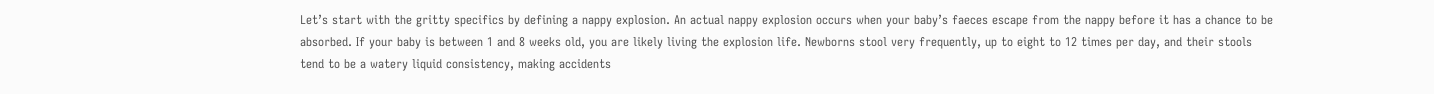Let’s start with the gritty specifics by defining a nappy explosion. An actual nappy explosion occurs when your baby’s faeces escape from the nappy before it has a chance to be absorbed. If your baby is between 1 and 8 weeks old, you are likely living the explosion life. Newborns stool very frequently, up to eight to 12 times per day, and their stools tend to be a watery liquid consistency, making accidents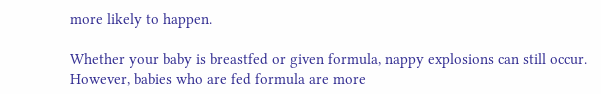more likely to happen.

Whether your baby is breastfed or given formula, nappy explosions can still occur. However, babies who are fed formula are more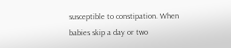susceptible to constipation. When babies skip a day or two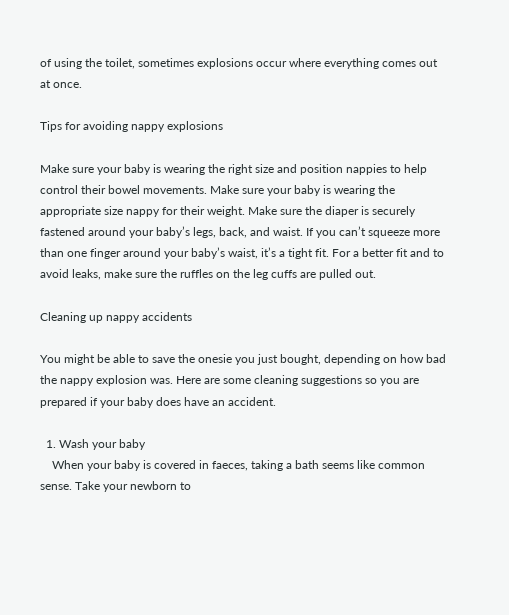of using the toilet, sometimes explosions occur where everything comes out at once.

Tips for avoiding nappy explosions

Make sure your baby is wearing the right size and position nappies to help control their bowel movements. Make sure your baby is wearing the appropriate size nappy for their weight. Make sure the diaper is securely fastened around your baby’s legs, back, and waist. If you can’t squeeze more than one finger around your baby’s waist, it’s a tight fit. For a better fit and to avoid leaks, make sure the ruffles on the leg cuffs are pulled out.

Cleaning up nappy accidents

You might be able to save the onesie you just bought, depending on how bad the nappy explosion was. Here are some cleaning suggestions so you are prepared if your baby does have an accident.

  1. Wash your baby
    When your baby is covered in faeces, taking a bath seems like common sense. Take your newborn to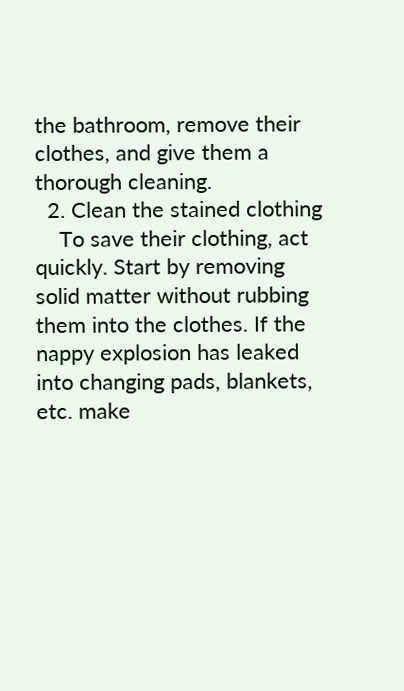the bathroom, remove their clothes, and give them a thorough cleaning.
  2. Clean the stained clothing
    To save their clothing, act quickly. Start by removing solid matter without rubbing them into the clothes. If the nappy explosion has leaked into changing pads, blankets, etc. make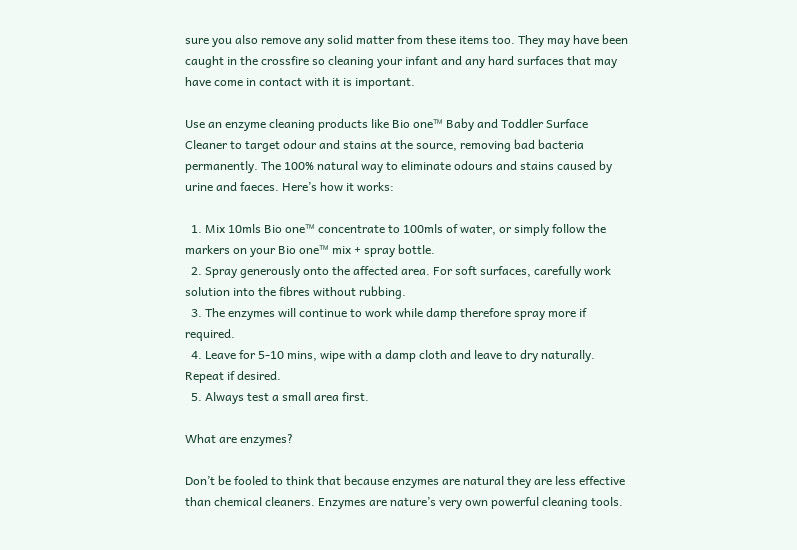sure you also remove any solid matter from these items too. They may have been caught in the crossfire so cleaning your infant and any hard surfaces that may have come in contact with it is important.

Use an enzyme cleaning products like Bio one™ Baby and Toddler Surface Cleaner to target odour and stains at the source, removing bad bacteria permanently. The 100% natural way to eliminate odours and stains caused by urine and faeces. Here’s how it works:

  1. Mix 10mls Bio one™ concentrate to 100mls of water, or simply follow the markers on your Bio one™ mix + spray bottle.
  2. Spray generously onto the affected area. For soft surfaces, carefully work solution into the fibres without rubbing.
  3. The enzymes will continue to work while damp therefore spray more if required.
  4. Leave for 5-10 mins, wipe with a damp cloth and leave to dry naturally. Repeat if desired.
  5. Always test a small area first.

What are enzymes?

Don’t be fooled to think that because enzymes are natural they are less effective than chemical cleaners. Enzymes are nature’s very own powerful cleaning tools.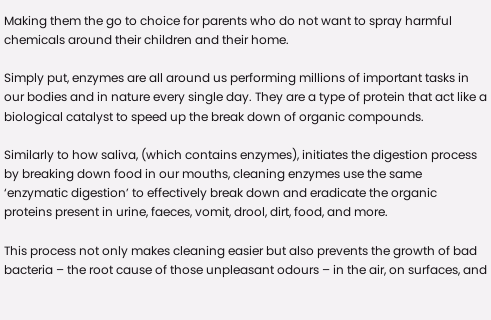Making them the go to choice for parents who do not want to spray harmful chemicals around their children and their home.

Simply put, enzymes are all around us performing millions of important tasks in our bodies and in nature every single day. They are a type of protein that act like a biological catalyst to speed up the break down of organic compounds.

Similarly to how saliva, (which contains enzymes), initiates the digestion process by breaking down food in our mouths, cleaning enzymes use the same ‘enzymatic digestion’ to effectively break down and eradicate the organic proteins present in urine, faeces, vomit, drool, dirt, food, and more.

This process not only makes cleaning easier but also prevents the growth of bad bacteria – the root cause of those unpleasant odours – in the air, on surfaces, and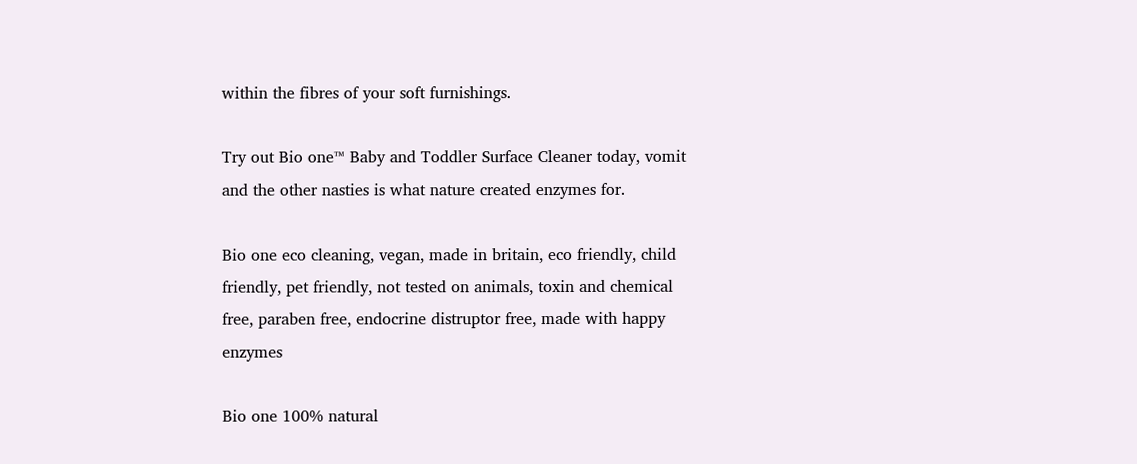within the fibres of your soft furnishings.

Try out Bio one™ Baby and Toddler Surface Cleaner today, vomit and the other nasties is what nature created enzymes for.

Bio one eco cleaning, vegan, made in britain, eco friendly, child friendly, pet friendly, not tested on animals, toxin and chemical free, paraben free, endocrine distruptor free, made with happy enzymes

Bio one 100% natural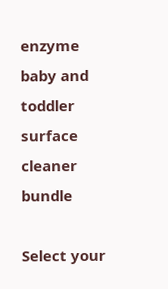enzyme baby and toddler surface cleaner bundle

Select your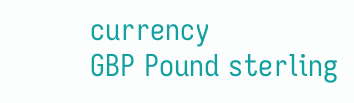currency
GBP Pound sterling